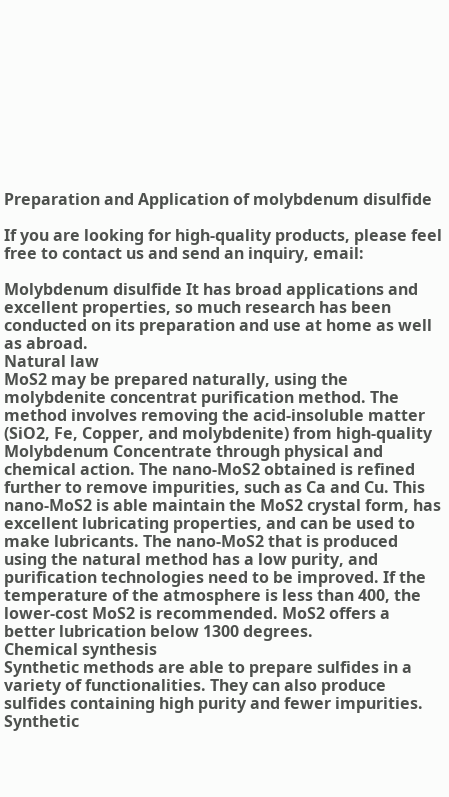Preparation and Application of molybdenum disulfide

If you are looking for high-quality products, please feel free to contact us and send an inquiry, email:

Molybdenum disulfide It has broad applications and excellent properties, so much research has been conducted on its preparation and use at home as well as abroad.
Natural law
MoS2 may be prepared naturally, using the molybdenite concentrat purification method. The method involves removing the acid-insoluble matter (SiO2, Fe, Copper, and molybdenite) from high-quality Molybdenum Concentrate through physical and chemical action. The nano-MoS2 obtained is refined further to remove impurities, such as Ca and Cu. This nano-MoS2 is able maintain the MoS2 crystal form, has excellent lubricating properties, and can be used to make lubricants. The nano-MoS2 that is produced using the natural method has a low purity, and purification technologies need to be improved. If the temperature of the atmosphere is less than 400, the lower-cost MoS2 is recommended. MoS2 offers a better lubrication below 1300 degrees.
Chemical synthesis
Synthetic methods are able to prepare sulfides in a variety of functionalities. They can also produce sulfides containing high purity and fewer impurities. Synthetic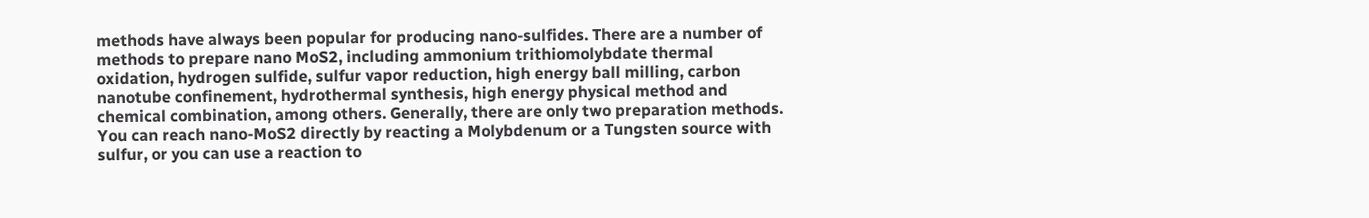methods have always been popular for producing nano-sulfides. There are a number of methods to prepare nano MoS2, including ammonium trithiomolybdate thermal oxidation, hydrogen sulfide, sulfur vapor reduction, high energy ball milling, carbon nanotube confinement, hydrothermal synthesis, high energy physical method and chemical combination, among others. Generally, there are only two preparation methods. You can reach nano-MoS2 directly by reacting a Molybdenum or a Tungsten source with sulfur, or you can use a reaction to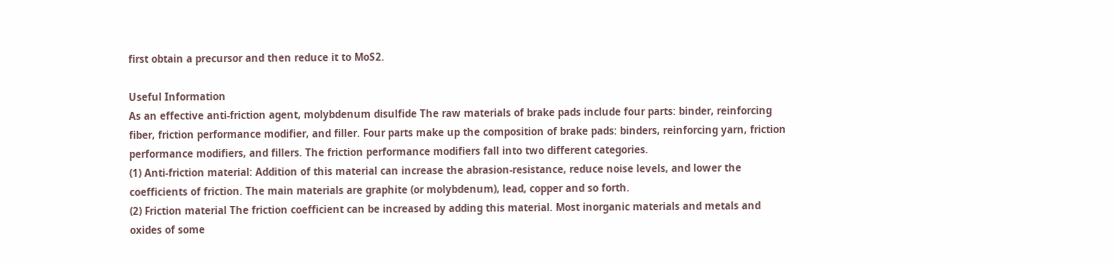first obtain a precursor and then reduce it to MoS2.

Useful Information
As an effective anti-friction agent, molybdenum disulfide The raw materials of brake pads include four parts: binder, reinforcing fiber, friction performance modifier, and filler. Four parts make up the composition of brake pads: binders, reinforcing yarn, friction performance modifiers, and fillers. The friction performance modifiers fall into two different categories.
(1) Anti-friction material: Addition of this material can increase the abrasion-resistance, reduce noise levels, and lower the coefficients of friction. The main materials are graphite (or molybdenum), lead, copper and so forth.
(2) Friction material The friction coefficient can be increased by adding this material. Most inorganic materials and metals and oxides of some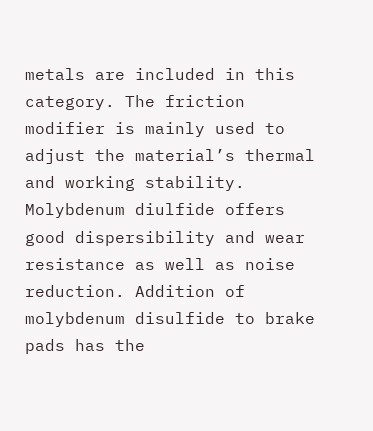metals are included in this category. The friction modifier is mainly used to adjust the material’s thermal and working stability.
Molybdenum diulfide offers good dispersibility and wear resistance as well as noise reduction. Addition of molybdenum disulfide to brake pads has the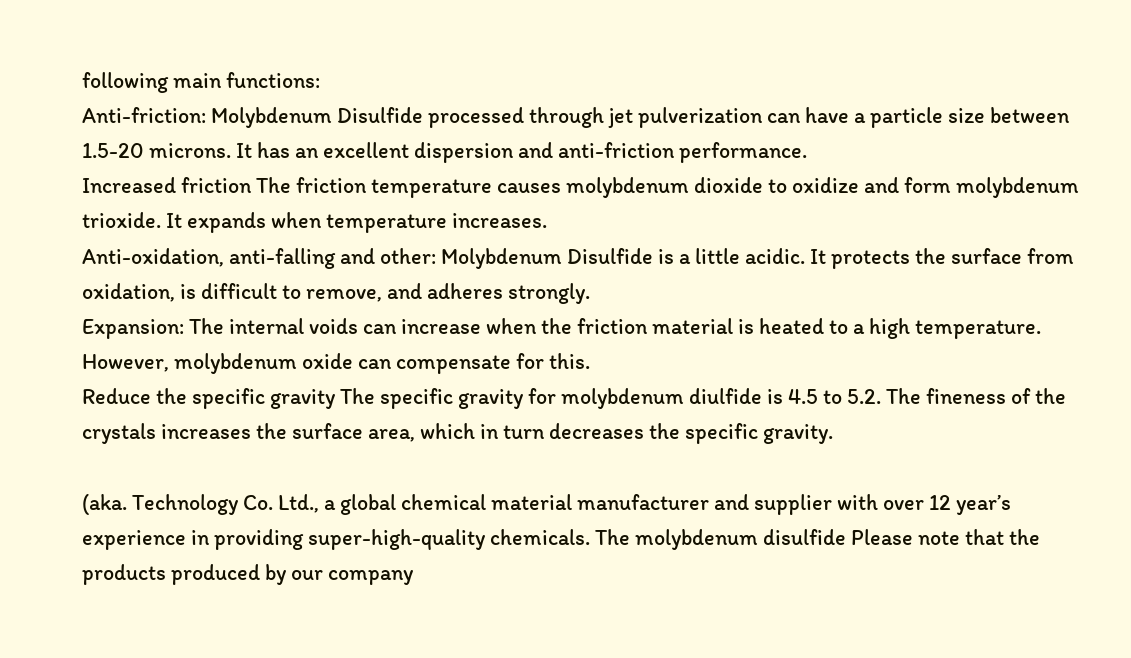following main functions:
Anti-friction: Molybdenum Disulfide processed through jet pulverization can have a particle size between 1.5-20 microns. It has an excellent dispersion and anti-friction performance.
Increased friction The friction temperature causes molybdenum dioxide to oxidize and form molybdenum trioxide. It expands when temperature increases.
Anti-oxidation, anti-falling and other: Molybdenum Disulfide is a little acidic. It protects the surface from oxidation, is difficult to remove, and adheres strongly.
Expansion: The internal voids can increase when the friction material is heated to a high temperature. However, molybdenum oxide can compensate for this.
Reduce the specific gravity The specific gravity for molybdenum diulfide is 4.5 to 5.2. The fineness of the crystals increases the surface area, which in turn decreases the specific gravity.

(aka. Technology Co. Ltd., a global chemical material manufacturer and supplier with over 12 year’s experience in providing super-high-quality chemicals. The molybdenum disulfide Please note that the products produced by our company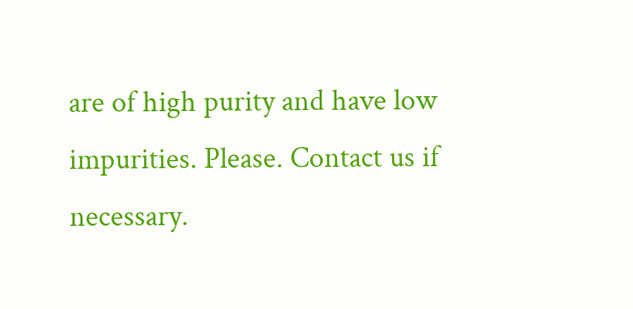are of high purity and have low impurities. Please. Contact us if necessary.